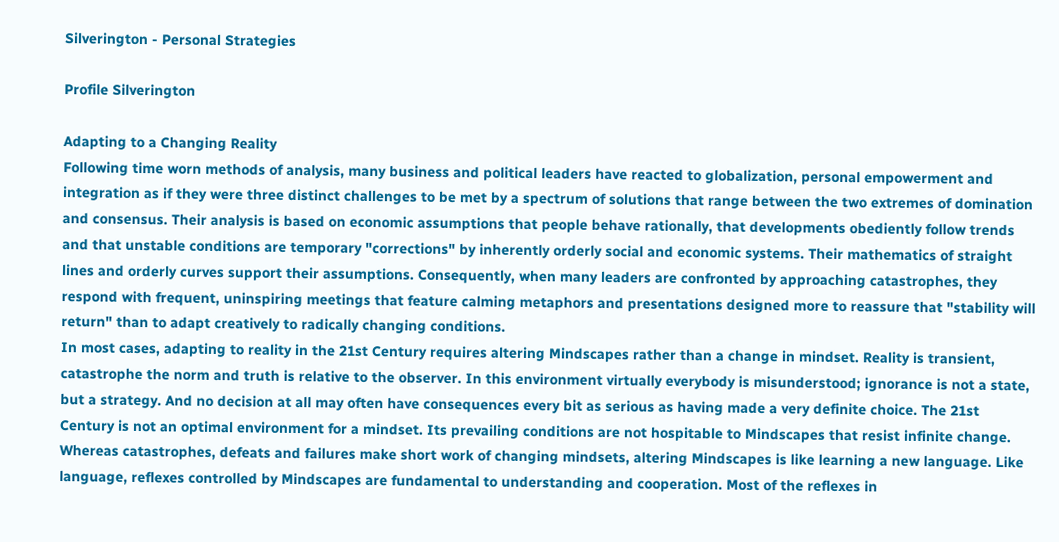Silverington - Personal Strategies

Profile Silverington

Adapting to a Changing Reality
Following time worn methods of analysis, many business and political leaders have reacted to globalization, personal empowerment and integration as if they were three distinct challenges to be met by a spectrum of solutions that range between the two extremes of domination and consensus. Their analysis is based on economic assumptions that people behave rationally, that developments obediently follow trends and that unstable conditions are temporary "corrections" by inherently orderly social and economic systems. Their mathematics of straight lines and orderly curves support their assumptions. Consequently, when many leaders are confronted by approaching catastrophes, they respond with frequent, uninspiring meetings that feature calming metaphors and presentations designed more to reassure that "stability will return" than to adapt creatively to radically changing conditions.
In most cases, adapting to reality in the 21st Century requires altering Mindscapes rather than a change in mindset. Reality is transient, catastrophe the norm and truth is relative to the observer. In this environment virtually everybody is misunderstood; ignorance is not a state, but a strategy. And no decision at all may often have consequences every bit as serious as having made a very definite choice. The 21st Century is not an optimal environment for a mindset. Its prevailing conditions are not hospitable to Mindscapes that resist infinite change.
Whereas catastrophes, defeats and failures make short work of changing mindsets, altering Mindscapes is like learning a new language. Like language, reflexes controlled by Mindscapes are fundamental to understanding and cooperation. Most of the reflexes in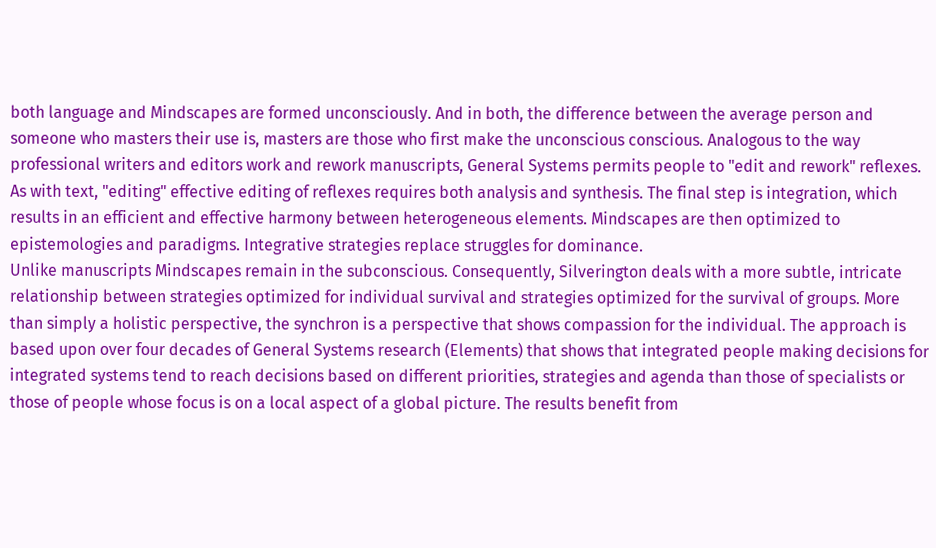both language and Mindscapes are formed unconsciously. And in both, the difference between the average person and someone who masters their use is, masters are those who first make the unconscious conscious. Analogous to the way professional writers and editors work and rework manuscripts, General Systems permits people to "edit and rework" reflexes. As with text, "editing" effective editing of reflexes requires both analysis and synthesis. The final step is integration, which results in an efficient and effective harmony between heterogeneous elements. Mindscapes are then optimized to epistemologies and paradigms. Integrative strategies replace struggles for dominance.
Unlike manuscripts Mindscapes remain in the subconscious. Consequently, Silverington deals with a more subtle, intricate relationship between strategies optimized for individual survival and strategies optimized for the survival of groups. More than simply a holistic perspective, the synchron is a perspective that shows compassion for the individual. The approach is based upon over four decades of General Systems research (Elements) that shows that integrated people making decisions for integrated systems tend to reach decisions based on different priorities, strategies and agenda than those of specialists or those of people whose focus is on a local aspect of a global picture. The results benefit from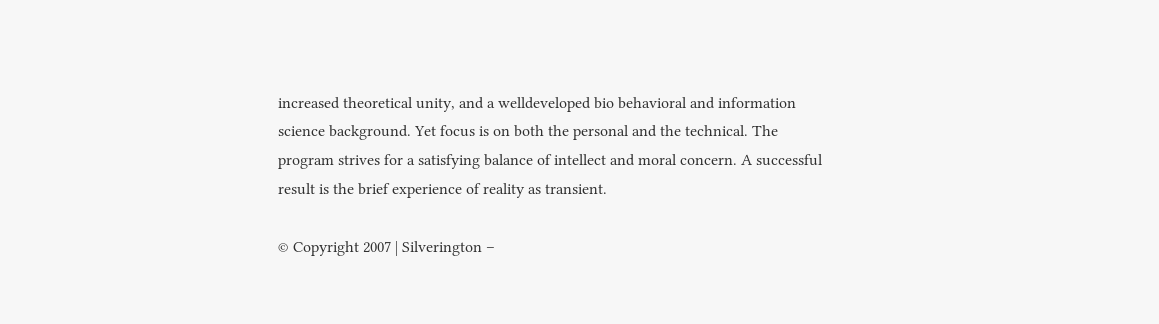increased theoretical unity, and a welldeveloped bio behavioral and information science background. Yet focus is on both the personal and the technical. The program strives for a satisfying balance of intellect and moral concern. A successful result is the brief experience of reality as transient.

© Copyright 2007 | Silverington –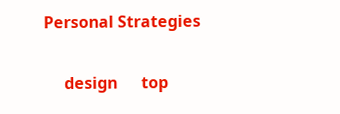Personal Strategies

     design      top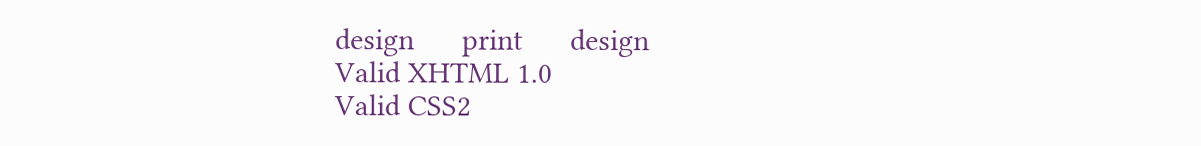design      print      design
Valid XHTML 1.0
Valid CSS2